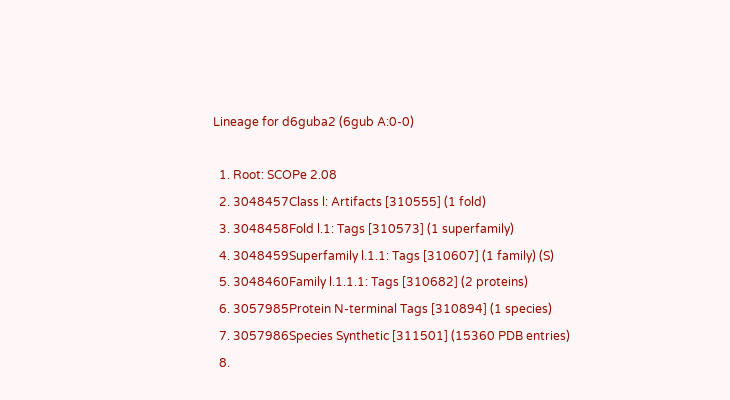Lineage for d6guba2 (6gub A:0-0)

  1. Root: SCOPe 2.08
  2. 3048457Class l: Artifacts [310555] (1 fold)
  3. 3048458Fold l.1: Tags [310573] (1 superfamily)
  4. 3048459Superfamily l.1.1: Tags [310607] (1 family) (S)
  5. 3048460Family l.1.1.1: Tags [310682] (2 proteins)
  6. 3057985Protein N-terminal Tags [310894] (1 species)
  7. 3057986Species Synthetic [311501] (15360 PDB entries)
  8.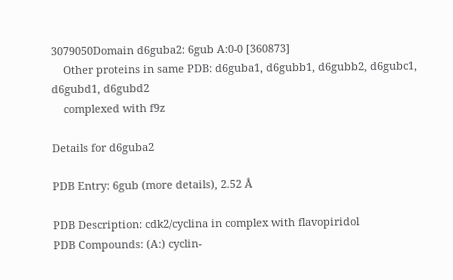3079050Domain d6guba2: 6gub A:0-0 [360873]
    Other proteins in same PDB: d6guba1, d6gubb1, d6gubb2, d6gubc1, d6gubd1, d6gubd2
    complexed with f9z

Details for d6guba2

PDB Entry: 6gub (more details), 2.52 Å

PDB Description: cdk2/cyclina in complex with flavopiridol
PDB Compounds: (A:) cyclin-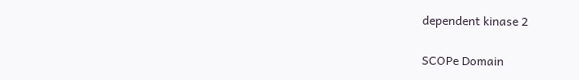dependent kinase 2

SCOPe Domain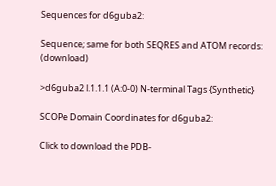Sequences for d6guba2:

Sequence; same for both SEQRES and ATOM records: (download)

>d6guba2 l.1.1.1 (A:0-0) N-terminal Tags {Synthetic}

SCOPe Domain Coordinates for d6guba2:

Click to download the PDB-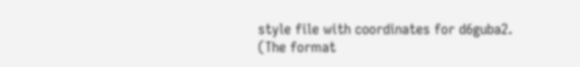style file with coordinates for d6guba2.
(The format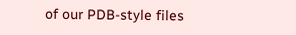of our PDB-style files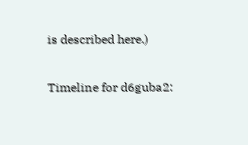is described here.)

Timeline for d6guba2: